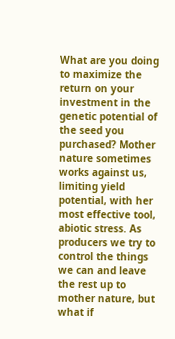What are you doing to maximize the return on your investment in the genetic potential of the seed you purchased? Mother nature sometimes works against us, limiting yield potential, with her most effective tool, abiotic stress. As producers we try to control the things we can and leave the rest up to mother nature, but what if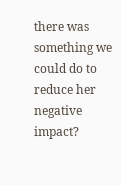there was something we could do to reduce her negative impact?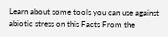Learn about some tools you can use against abiotic stress on this Facts From the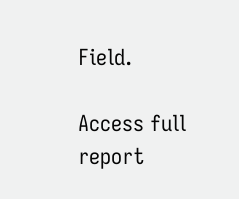Field.

Access full report